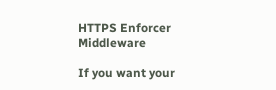HTTPS Enforcer Middleware

If you want your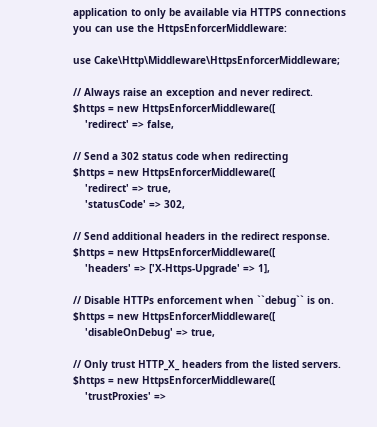application to only be available via HTTPS connections you can use the HttpsEnforcerMiddleware:

use Cake\Http\Middleware\HttpsEnforcerMiddleware;

// Always raise an exception and never redirect.
$https = new HttpsEnforcerMiddleware([
    'redirect' => false,

// Send a 302 status code when redirecting
$https = new HttpsEnforcerMiddleware([
    'redirect' => true,
    'statusCode' => 302,

// Send additional headers in the redirect response.
$https = new HttpsEnforcerMiddleware([
    'headers' => ['X-Https-Upgrade' => 1],

// Disable HTTPs enforcement when ``debug`` is on.
$https = new HttpsEnforcerMiddleware([
    'disableOnDebug' => true,

// Only trust HTTP_X_ headers from the listed servers.
$https = new HttpsEnforcerMiddleware([
    'trustProxies' =>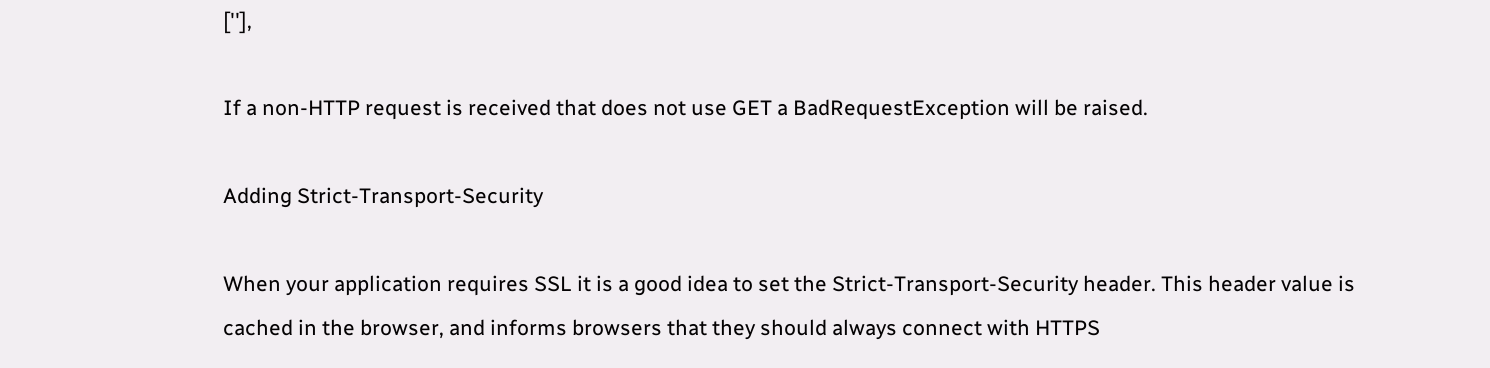[''],

If a non-HTTP request is received that does not use GET a BadRequestException will be raised.

Adding Strict-Transport-Security

When your application requires SSL it is a good idea to set the Strict-Transport-Security header. This header value is cached in the browser, and informs browsers that they should always connect with HTTPS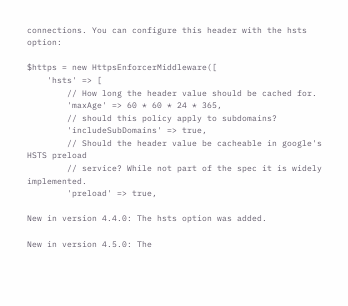connections. You can configure this header with the hsts option:

$https = new HttpsEnforcerMiddleware([
    'hsts' => [
        // How long the header value should be cached for.
        'maxAge' => 60 * 60 * 24 * 365,
        // should this policy apply to subdomains?
        'includeSubDomains' => true,
        // Should the header value be cacheable in google's HSTS preload
        // service? While not part of the spec it is widely implemented.
        'preload' => true,

New in version 4.4.0: The hsts option was added.

New in version 4.5.0: The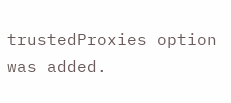trustedProxies option was added.